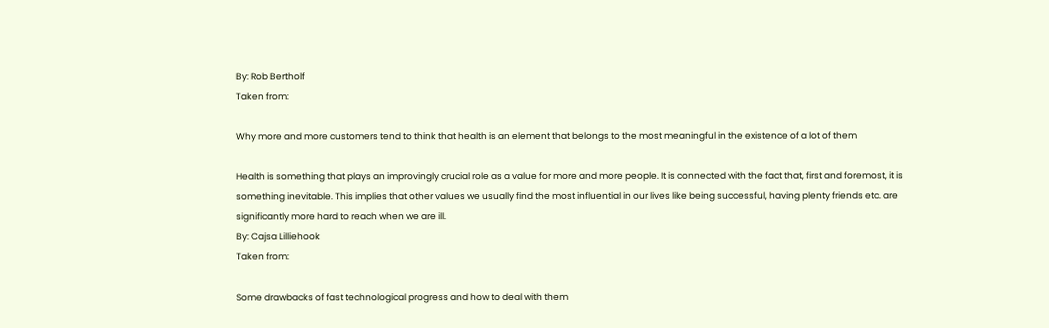By: Rob Bertholf
Taken from:

Why more and more customers tend to think that health is an element that belongs to the most meaningful in the existence of a lot of them

Health is something that plays an improvingly crucial role as a value for more and more people. It is connected with the fact that, first and foremost, it is something inevitable. This implies that other values we usually find the most influential in our lives like being successful, having plenty friends etc. are significantly more hard to reach when we are ill.
By: Cajsa Lilliehook
Taken from:

Some drawbacks of fast technological progress and how to deal with them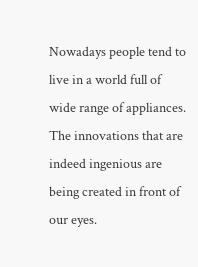Nowadays people tend to live in a world full of wide range of appliances. The innovations that are indeed ingenious are being created in front of our eyes.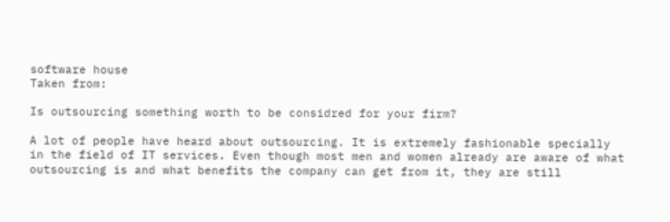software house
Taken from:

Is outsourcing something worth to be considred for your firm?

A lot of people have heard about outsourcing. It is extremely fashionable specially in the field of IT services. Even though most men and women already are aware of what outsourcing is and what benefits the company can get from it, they are still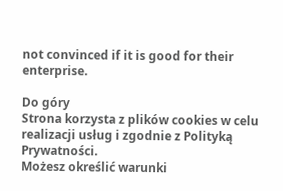not convinced if it is good for their enterprise.

Do góry
Strona korzysta z plików cookies w celu realizacji usług i zgodnie z Polityką Prywatności.
Możesz określić warunki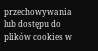przechowywania lub dostępu do plików cookies w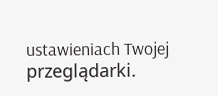ustawieniach Twojej przeglądarki.